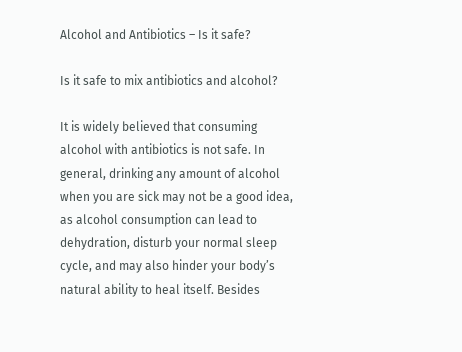Alcohol and Antibiotics – Is it safe?

Is it safe to mix antibiotics and alcohol?

It is widely believed that consuming alcohol with antibiotics is not safe. In general, drinking any amount of alcohol when you are sick may not be a good idea, as alcohol consumption can lead to dehydration, disturb your normal sleep cycle, and may also hinder your body’s natural ability to heal itself. Besides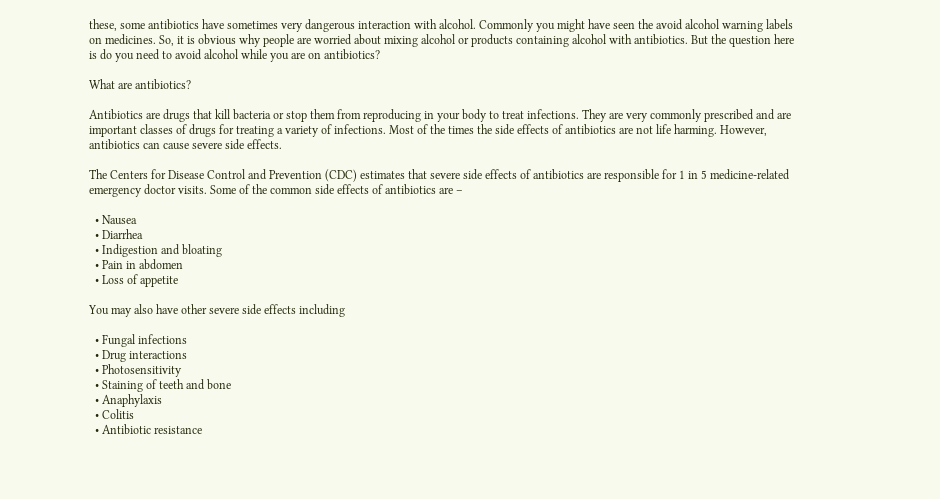these, some antibiotics have sometimes very dangerous interaction with alcohol. Commonly you might have seen the avoid alcohol warning labels on medicines. So, it is obvious why people are worried about mixing alcohol or products containing alcohol with antibiotics. But the question here is do you need to avoid alcohol while you are on antibiotics?

What are antibiotics?

Antibiotics are drugs that kill bacteria or stop them from reproducing in your body to treat infections. They are very commonly prescribed and are important classes of drugs for treating a variety of infections. Most of the times the side effects of antibiotics are not life harming. However, antibiotics can cause severe side effects.

The Centers for Disease Control and Prevention (CDC) estimates that severe side effects of antibiotics are responsible for 1 in 5 medicine-related emergency doctor visits. Some of the common side effects of antibiotics are –

  • Nausea
  • Diarrhea
  • Indigestion and bloating
  • Pain in abdomen
  • Loss of appetite

You may also have other severe side effects including

  • Fungal infections
  • Drug interactions
  • Photosensitivity
  • Staining of teeth and bone
  • Anaphylaxis
  • Colitis
  • Antibiotic resistance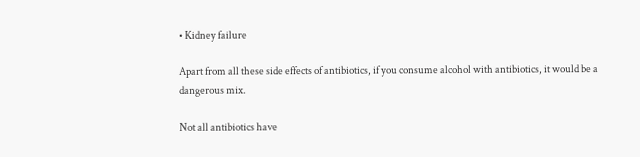• Kidney failure

Apart from all these side effects of antibiotics, if you consume alcohol with antibiotics, it would be a dangerous mix.

Not all antibiotics have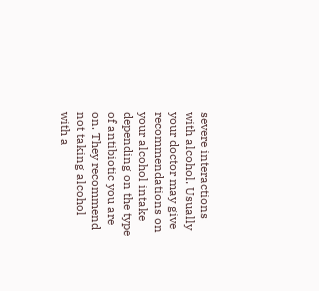severe interactions with alcohol. Usually your doctor may give recommendations on your alcohol intake depending on the type of antibiotic you are on. They recommend not taking alcohol with a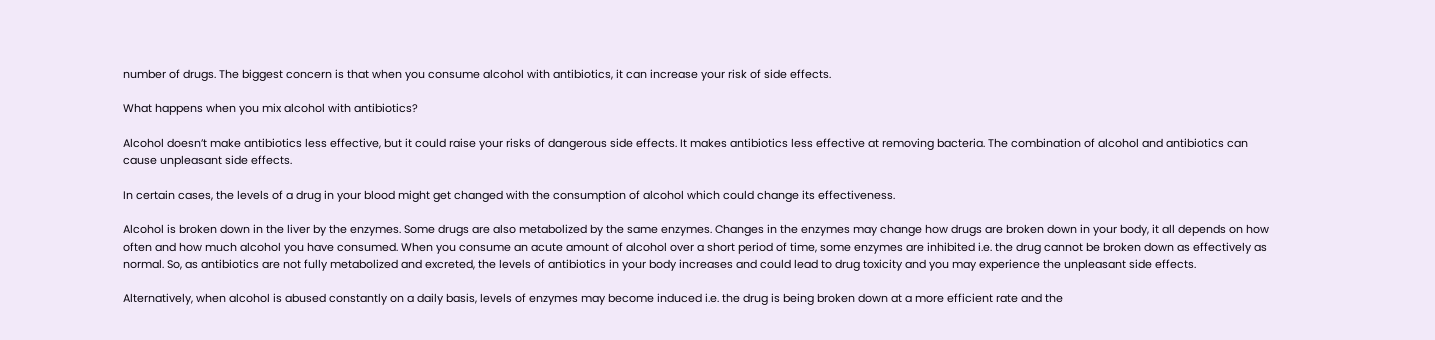number of drugs. The biggest concern is that when you consume alcohol with antibiotics, it can increase your risk of side effects.

What happens when you mix alcohol with antibiotics?

Alcohol doesn’t make antibiotics less effective, but it could raise your risks of dangerous side effects. It makes antibiotics less effective at removing bacteria. The combination of alcohol and antibiotics can cause unpleasant side effects.

In certain cases, the levels of a drug in your blood might get changed with the consumption of alcohol which could change its effectiveness.

Alcohol is broken down in the liver by the enzymes. Some drugs are also metabolized by the same enzymes. Changes in the enzymes may change how drugs are broken down in your body, it all depends on how often and how much alcohol you have consumed. When you consume an acute amount of alcohol over a short period of time, some enzymes are inhibited i.e. the drug cannot be broken down as effectively as normal. So, as antibiotics are not fully metabolized and excreted, the levels of antibiotics in your body increases and could lead to drug toxicity and you may experience the unpleasant side effects.

Alternatively, when alcohol is abused constantly on a daily basis, levels of enzymes may become induced i.e. the drug is being broken down at a more efficient rate and the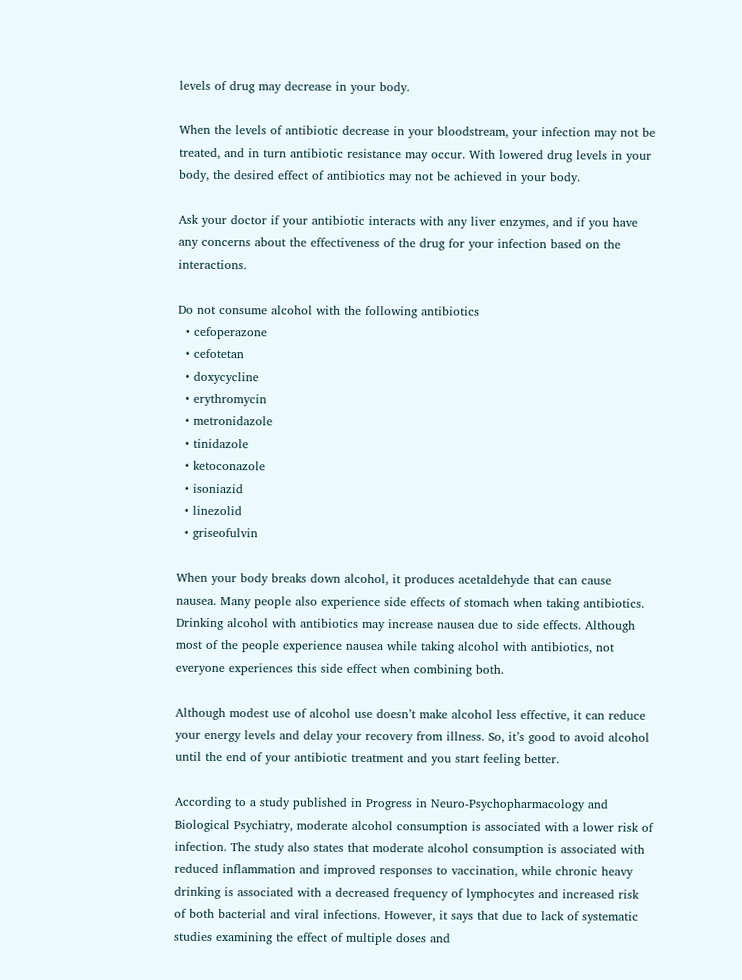levels of drug may decrease in your body.

When the levels of antibiotic decrease in your bloodstream, your infection may not be treated, and in turn antibiotic resistance may occur. With lowered drug levels in your body, the desired effect of antibiotics may not be achieved in your body.

Ask your doctor if your antibiotic interacts with any liver enzymes, and if you have any concerns about the effectiveness of the drug for your infection based on the interactions.

Do not consume alcohol with the following antibiotics
  • cefoperazone
  • cefotetan
  • doxycycline
  • erythromycin
  • metronidazole
  • tinidazole
  • ketoconazole
  • isoniazid
  • linezolid
  • griseofulvin

When your body breaks down alcohol, it produces acetaldehyde that can cause nausea. Many people also experience side effects of stomach when taking antibiotics. Drinking alcohol with antibiotics may increase nausea due to side effects. Although most of the people experience nausea while taking alcohol with antibiotics, not everyone experiences this side effect when combining both.

Although modest use of alcohol use doesn’t make alcohol less effective, it can reduce your energy levels and delay your recovery from illness. So, it’s good to avoid alcohol until the end of your antibiotic treatment and you start feeling better.

According to a study published in Progress in Neuro-Psychopharmacology and Biological Psychiatry, moderate alcohol consumption is associated with a lower risk of infection. The study also states that moderate alcohol consumption is associated with reduced inflammation and improved responses to vaccination, while chronic heavy drinking is associated with a decreased frequency of lymphocytes and increased risk of both bacterial and viral infections. However, it says that due to lack of systematic studies examining the effect of multiple doses and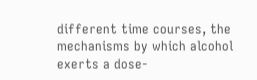different time courses, the mechanisms by which alcohol exerts a dose-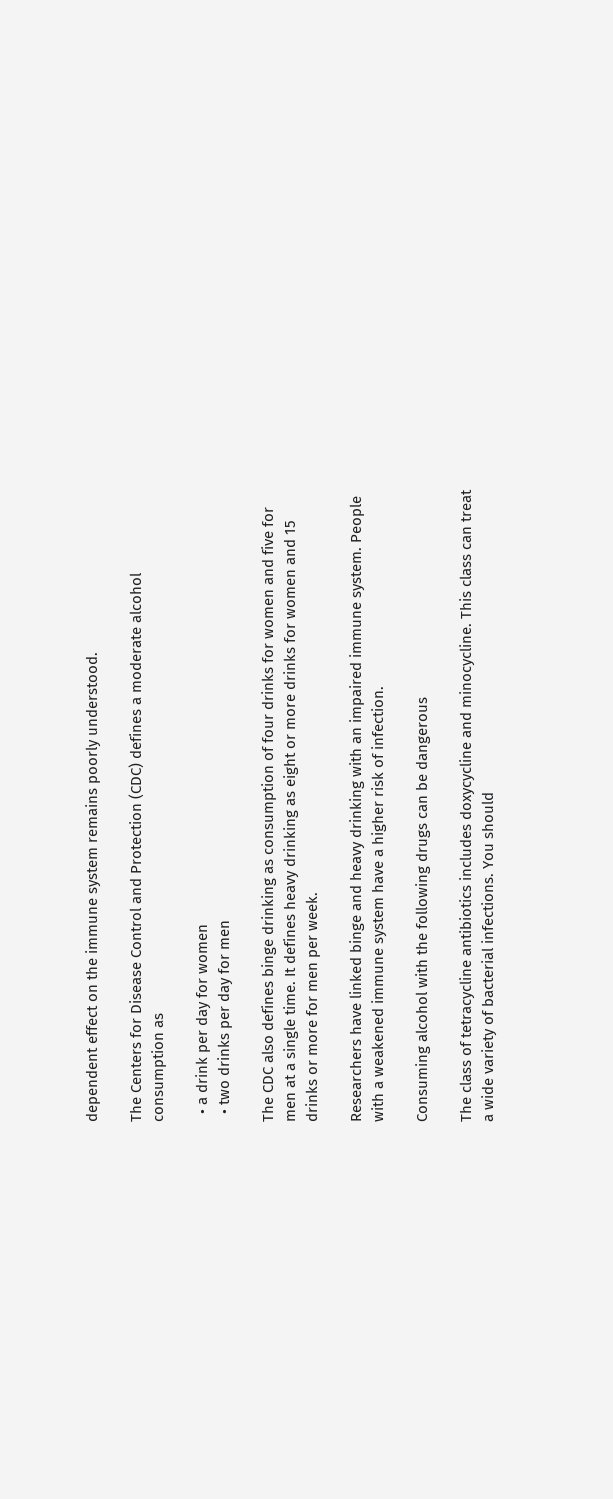dependent effect on the immune system remains poorly understood.

The Centers for Disease Control and Protection (CDC) defines a moderate alcohol consumption as

  • a drink per day for women
  • two drinks per day for men

The CDC also defines binge drinking as consumption of four drinks for women and five for men at a single time. It defines heavy drinking as eight or more drinks for women and 15 drinks or more for men per week.

Researchers have linked binge and heavy drinking with an impaired immune system. People with a weakened immune system have a higher risk of infection.

Consuming alcohol with the following drugs can be dangerous

The class of tetracycline antibiotics includes doxycycline and minocycline. This class can treat a wide variety of bacterial infections. You should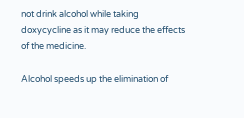not drink alcohol while taking doxycycline as it may reduce the effects of the medicine.

Alcohol speeds up the elimination of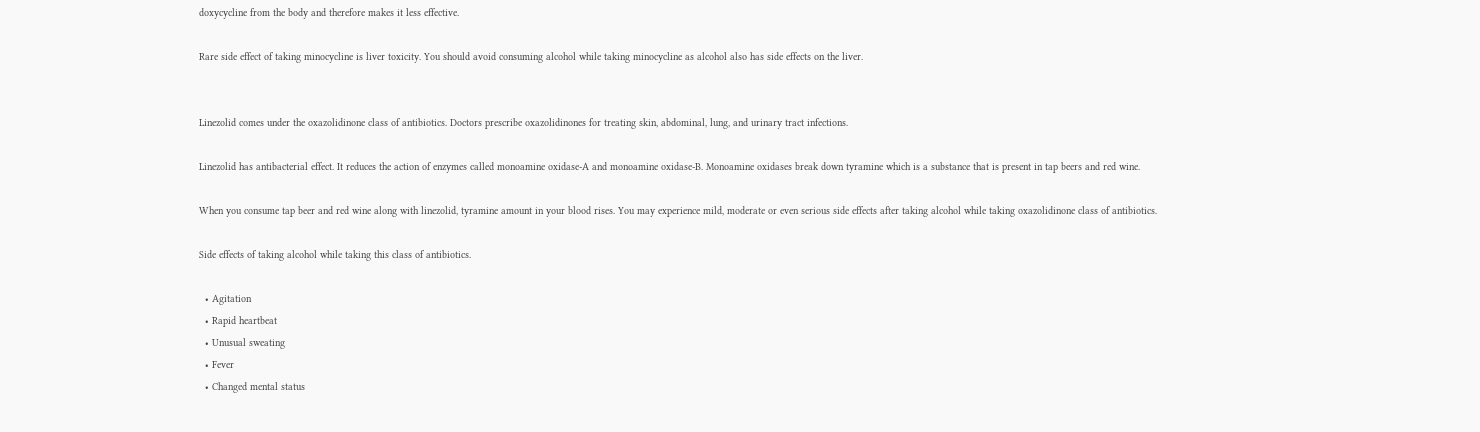doxycycline from the body and therefore makes it less effective.

Rare side effect of taking minocycline is liver toxicity. You should avoid consuming alcohol while taking minocycline as alcohol also has side effects on the liver.


Linezolid comes under the oxazolidinone class of antibiotics. Doctors prescribe oxazolidinones for treating skin, abdominal, lung, and urinary tract infections.

Linezolid has antibacterial effect. It reduces the action of enzymes called monoamine oxidase-A and monoamine oxidase-B. Monoamine oxidases break down tyramine which is a substance that is present in tap beers and red wine.

When you consume tap beer and red wine along with linezolid, tyramine amount in your blood rises. You may experience mild, moderate or even serious side effects after taking alcohol while taking oxazolidinone class of antibiotics.

Side effects of taking alcohol while taking this class of antibiotics.

  • Agitation
  • Rapid heartbeat
  • Unusual sweating
  • Fever
  • Changed mental status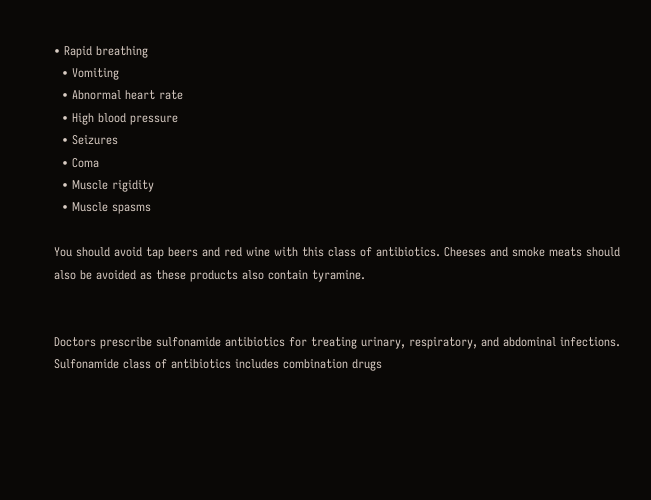• Rapid breathing
  • Vomiting
  • Abnormal heart rate
  • High blood pressure
  • Seizures
  • Coma
  • Muscle rigidity
  • Muscle spasms

You should avoid tap beers and red wine with this class of antibiotics. Cheeses and smoke meats should also be avoided as these products also contain tyramine.


Doctors prescribe sulfonamide antibiotics for treating urinary, respiratory, and abdominal infections. Sulfonamide class of antibiotics includes combination drugs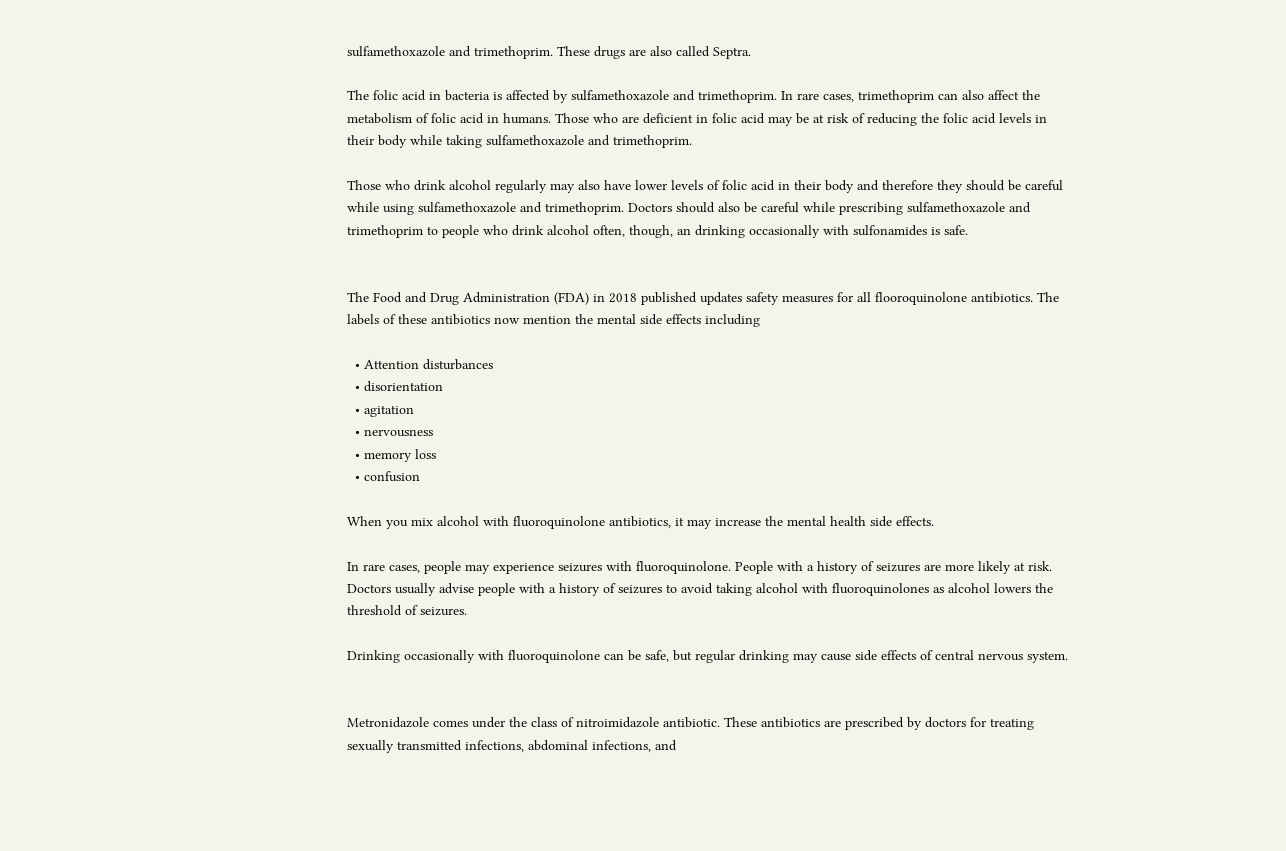sulfamethoxazole and trimethoprim. These drugs are also called Septra.

The folic acid in bacteria is affected by sulfamethoxazole and trimethoprim. In rare cases, trimethoprim can also affect the metabolism of folic acid in humans. Those who are deficient in folic acid may be at risk of reducing the folic acid levels in their body while taking sulfamethoxazole and trimethoprim.

Those who drink alcohol regularly may also have lower levels of folic acid in their body and therefore they should be careful while using sulfamethoxazole and trimethoprim. Doctors should also be careful while prescribing sulfamethoxazole and trimethoprim to people who drink alcohol often, though, an drinking occasionally with sulfonamides is safe.


The Food and Drug Administration (FDA) in 2018 published updates safety measures for all flooroquinolone antibiotics. The labels of these antibiotics now mention the mental side effects including

  • Attention disturbances
  • disorientation
  • agitation
  • nervousness
  • memory loss
  • confusion

When you mix alcohol with fluoroquinolone antibiotics, it may increase the mental health side effects.

In rare cases, people may experience seizures with fluoroquinolone. People with a history of seizures are more likely at risk. Doctors usually advise people with a history of seizures to avoid taking alcohol with fluoroquinolones as alcohol lowers the threshold of seizures.

Drinking occasionally with fluoroquinolone can be safe, but regular drinking may cause side effects of central nervous system.


Metronidazole comes under the class of nitroimidazole antibiotic. These antibiotics are prescribed by doctors for treating sexually transmitted infections, abdominal infections, and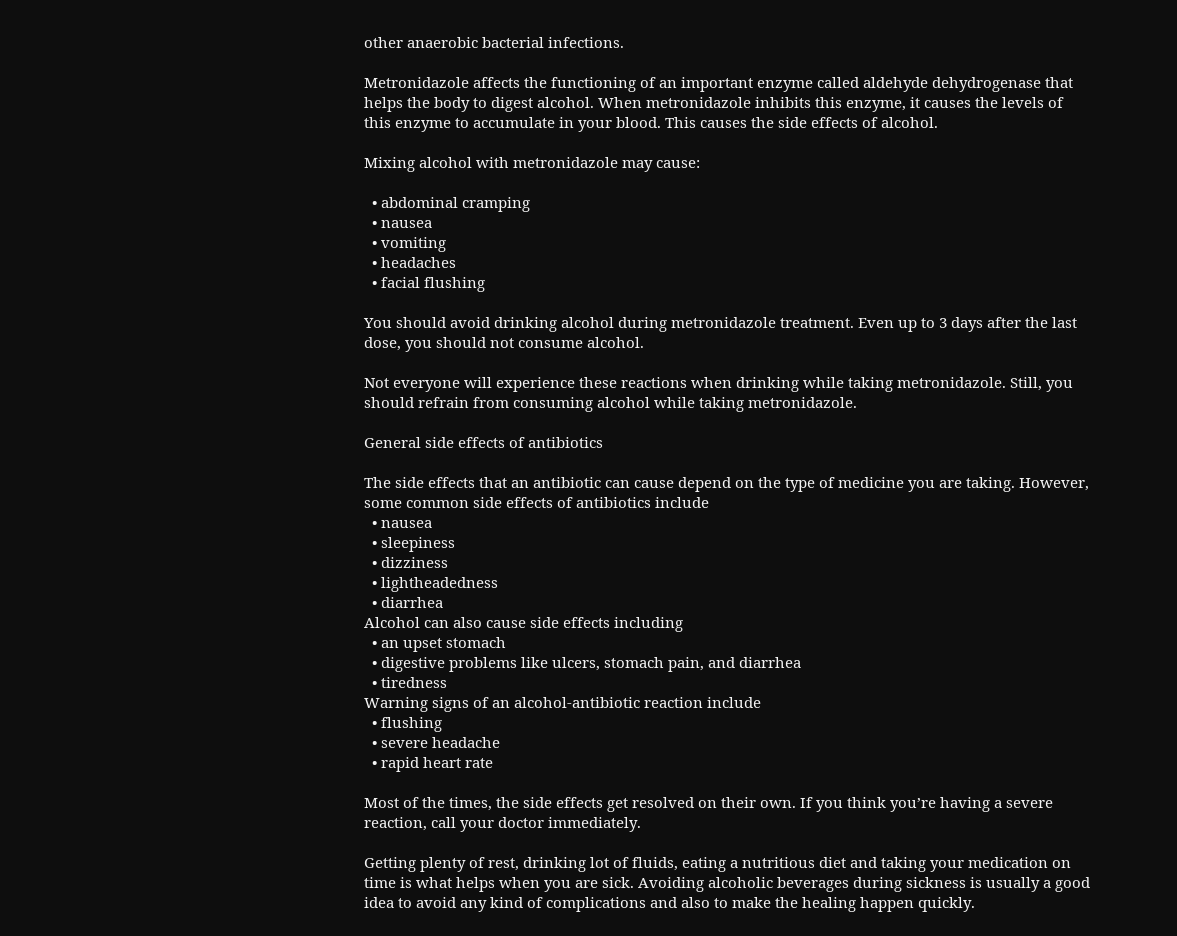other anaerobic bacterial infections.

Metronidazole affects the functioning of an important enzyme called aldehyde dehydrogenase that helps the body to digest alcohol. When metronidazole inhibits this enzyme, it causes the levels of this enzyme to accumulate in your blood. This causes the side effects of alcohol.

Mixing alcohol with metronidazole may cause:

  • abdominal cramping
  • nausea
  • vomiting
  • headaches
  • facial flushing

You should avoid drinking alcohol during metronidazole treatment. Even up to 3 days after the last dose, you should not consume alcohol.

Not everyone will experience these reactions when drinking while taking metronidazole. Still, you should refrain from consuming alcohol while taking metronidazole.

General side effects of antibiotics

The side effects that an antibiotic can cause depend on the type of medicine you are taking. However, some common side effects of antibiotics include
  • nausea
  • sleepiness
  • dizziness
  • lightheadedness
  • diarrhea
Alcohol can also cause side effects including
  • an upset stomach
  • digestive problems like ulcers, stomach pain, and diarrhea
  • tiredness
Warning signs of an alcohol-antibiotic reaction include
  • flushing
  • severe headache
  • rapid heart rate

Most of the times, the side effects get resolved on their own. If you think you’re having a severe reaction, call your doctor immediately.

Getting plenty of rest, drinking lot of fluids, eating a nutritious diet and taking your medication on time is what helps when you are sick. Avoiding alcoholic beverages during sickness is usually a good idea to avoid any kind of complications and also to make the healing happen quickly.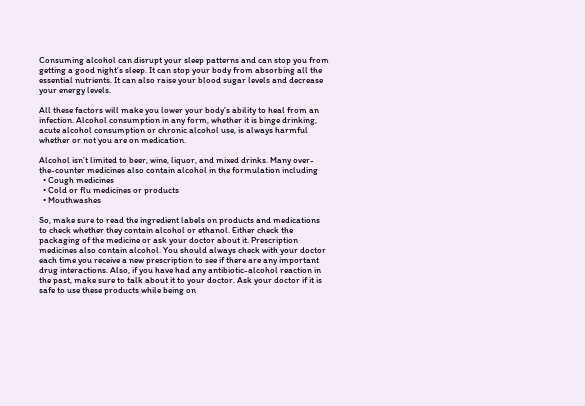Consuming alcohol can disrupt your sleep patterns and can stop you from getting a good night’s sleep. It can stop your body from absorbing all the essential nutrients. It can also raise your blood sugar levels and decrease your energy levels.

All these factors will make you lower your body’s ability to heal from an infection. Alcohol consumption in any form, whether it is binge drinking, acute alcohol consumption or chronic alcohol use, is always harmful whether or not you are on medication.

Alcohol isn’t limited to beer, wine, liquor, and mixed drinks. Many over-the-counter medicines also contain alcohol in the formulation including
  • Cough medicines
  • Cold or flu medicines or products
  • Mouthwashes

So, make sure to read the ingredient labels on products and medications to check whether they contain alcohol or ethanol. Either check the packaging of the medicine or ask your doctor about it. Prescription medicines also contain alcohol. You should always check with your doctor each time you receive a new prescription to see if there are any important drug interactions. Also, if you have had any antibiotic-alcohol reaction in the past, make sure to talk about it to your doctor. Ask your doctor if it is safe to use these products while being on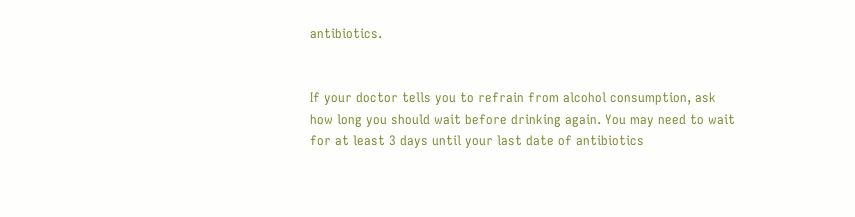antibiotics.


If your doctor tells you to refrain from alcohol consumption, ask how long you should wait before drinking again. You may need to wait for at least 3 days until your last date of antibiotics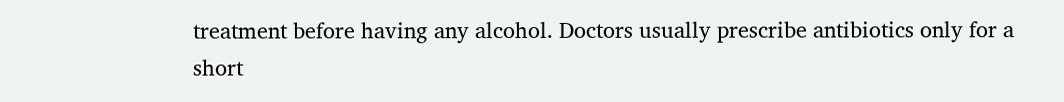treatment before having any alcohol. Doctors usually prescribe antibiotics only for a short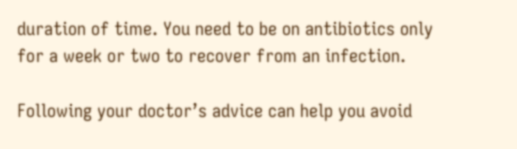duration of time. You need to be on antibiotics only for a week or two to recover from an infection.

Following your doctor’s advice can help you avoid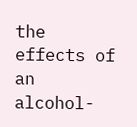the effects of an alcohol-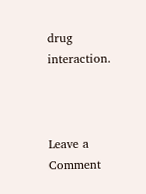drug interaction.



Leave a Comment